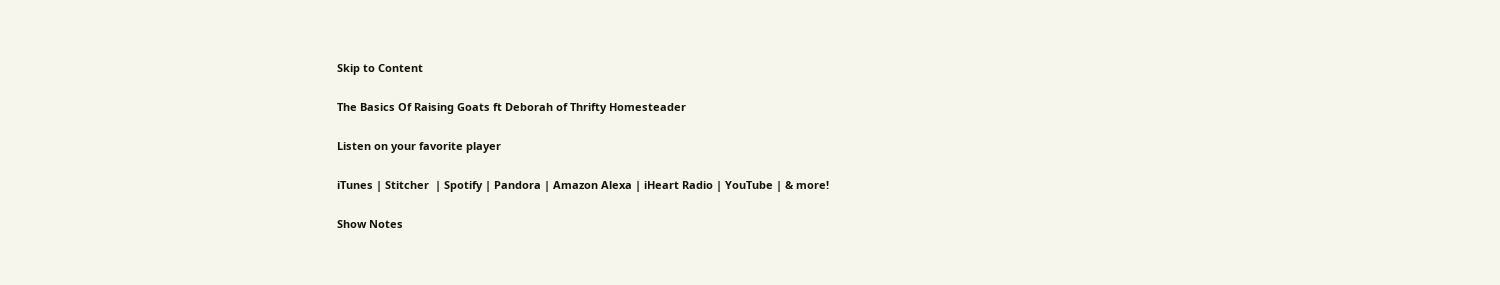Skip to Content

The Basics Of Raising Goats ft Deborah of Thrifty Homesteader

Listen on your favorite player

iTunes | Stitcher  | Spotify | Pandora | Amazon Alexa | iHeart Radio | YouTube | & more!

Show Notes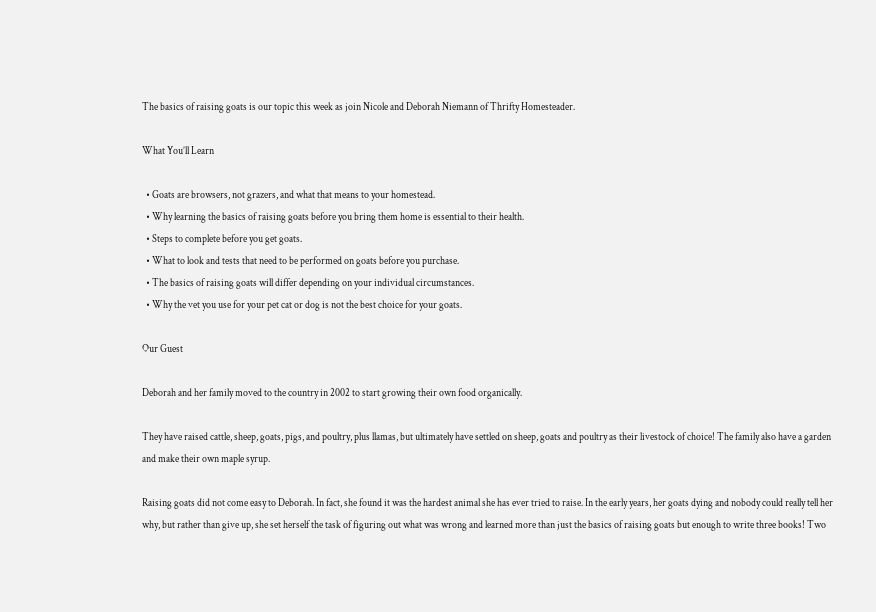The basics of raising goats is our topic this week as join Nicole and Deborah Niemann of Thrifty Homesteader.

What You’ll Learn

  • Goats are browsers, not grazers, and what that means to your homestead.
  • Why learning the basics of raising goats before you bring them home is essential to their health.
  • Steps to complete before you get goats.
  • What to look and tests that need to be performed on goats before you purchase.
  • The basics of raising goats will differ depending on your individual circumstances.
  • Why the vet you use for your pet cat or dog is not the best choice for your goats.

Our Guest

Deborah and her family moved to the country in 2002 to start growing their own food organically.

They have raised cattle, sheep, goats, pigs, and poultry, plus llamas, but ultimately have settled on sheep, goats and poultry as their livestock of choice! The family also have a garden and make their own maple syrup.

Raising goats did not come easy to Deborah. In fact, she found it was the hardest animal she has ever tried to raise. In the early years, her goats dying and nobody could really tell her why, but rather than give up, she set herself the task of figuring out what was wrong and learned more than just the basics of raising goats but enough to write three books! Two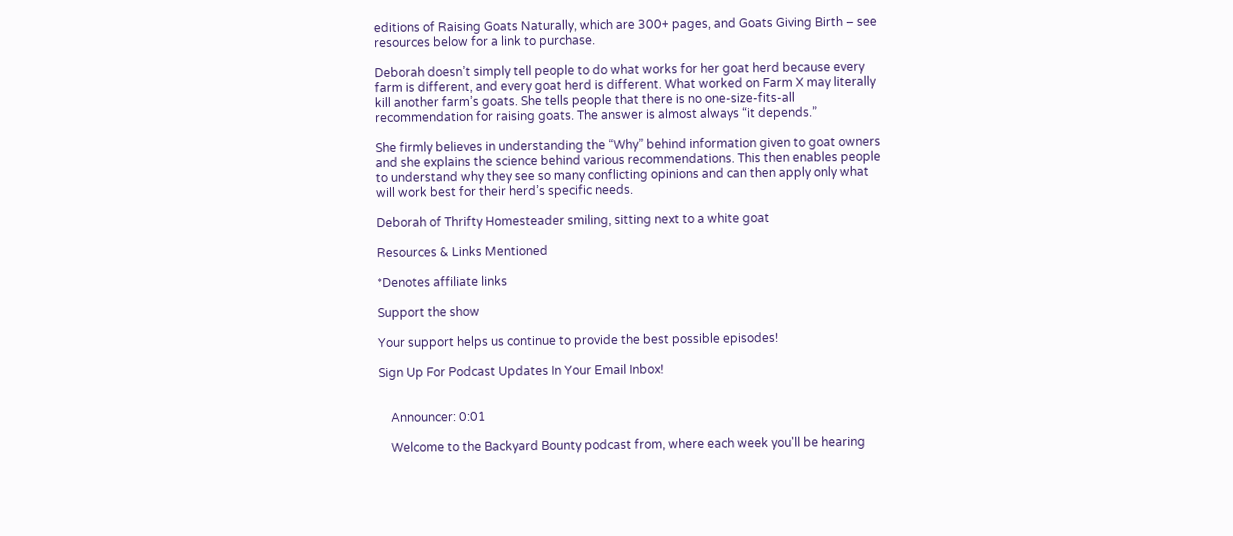editions of Raising Goats Naturally, which are 300+ pages, and Goats Giving Birth – see resources below for a link to purchase.

Deborah doesn’t simply tell people to do what works for her goat herd because every farm is different, and every goat herd is different. What worked on Farm X may literally kill another farm’s goats. She tells people that there is no one-size-fits-all recommendation for raising goats. The answer is almost always “it depends.”

She firmly believes in understanding the “Why” behind information given to goat owners and she explains the science behind various recommendations. This then enables people to understand why they see so many conflicting opinions and can then apply only what will work best for their herd’s specific needs.

Deborah of Thrifty Homesteader smiling, sitting next to a white goat

Resources & Links Mentioned

*Denotes affiliate links

Support the show

Your support helps us continue to provide the best possible episodes!

Sign Up For Podcast Updates In Your Email Inbox!


    Announcer: 0:01

    Welcome to the Backyard Bounty podcast from, where each week you'll be hearing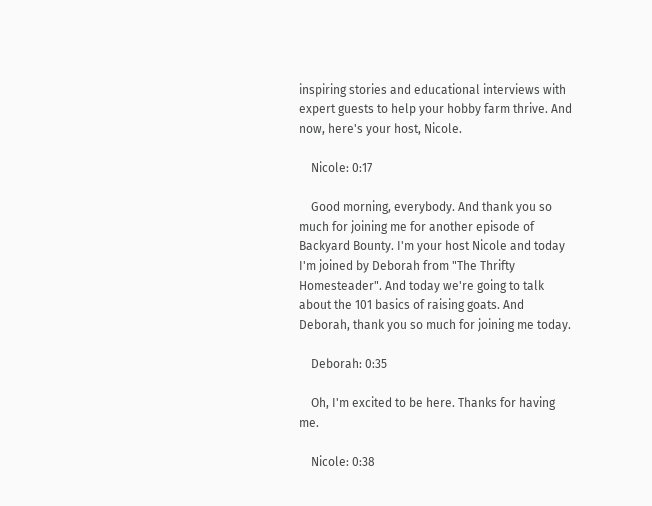inspiring stories and educational interviews with expert guests to help your hobby farm thrive. And now, here's your host, Nicole.

    Nicole: 0:17

    Good morning, everybody. And thank you so much for joining me for another episode of Backyard Bounty. I'm your host Nicole and today I'm joined by Deborah from "The Thrifty Homesteader". And today we're going to talk about the 101 basics of raising goats. And Deborah, thank you so much for joining me today.

    Deborah: 0:35

    Oh, I'm excited to be here. Thanks for having me.

    Nicole: 0:38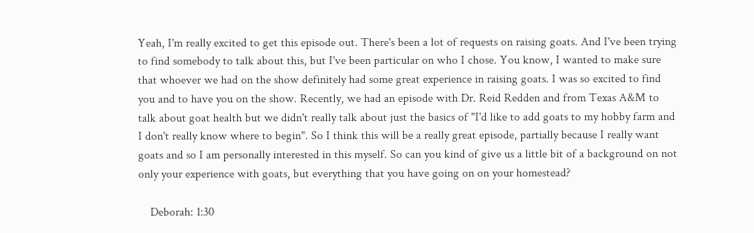Yeah, I'm really excited to get this episode out. There's been a lot of requests on raising goats. And I've been trying to find somebody to talk about this, but I've been particular on who I chose. You know, I wanted to make sure that whoever we had on the show definitely had some great experience in raising goats. I was so excited to find you and to have you on the show. Recently, we had an episode with Dr. Reid Redden and from Texas A&M to talk about goat health but we didn't really talk about just the basics of "I'd like to add goats to my hobby farm and I don't really know where to begin". So I think this will be a really great episode, partially because I really want goats and so I am personally interested in this myself. So can you kind of give us a little bit of a background on not only your experience with goats, but everything that you have going on on your homestead?

    Deborah: 1:30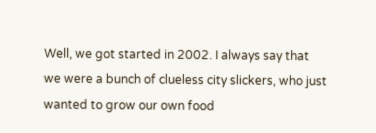Well, we got started in 2002. I always say that we were a bunch of clueless city slickers, who just wanted to grow our own food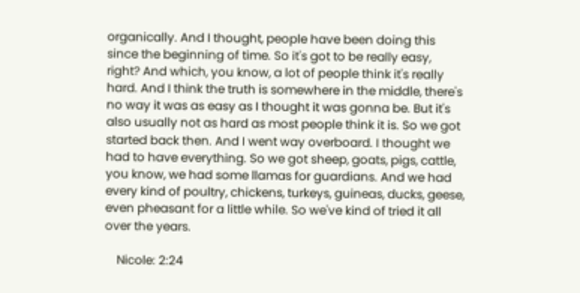organically. And I thought, people have been doing this since the beginning of time. So it's got to be really easy, right? And which, you know, a lot of people think it's really hard. And I think the truth is somewhere in the middle, there's no way it was as easy as I thought it was gonna be. But it's also usually not as hard as most people think it is. So we got started back then. And I went way overboard. I thought we had to have everything. So we got sheep, goats, pigs, cattle, you know, we had some llamas for guardians. And we had every kind of poultry, chickens, turkeys, guineas, ducks, geese, even pheasant for a little while. So we've kind of tried it all over the years.

    Nicole: 2:24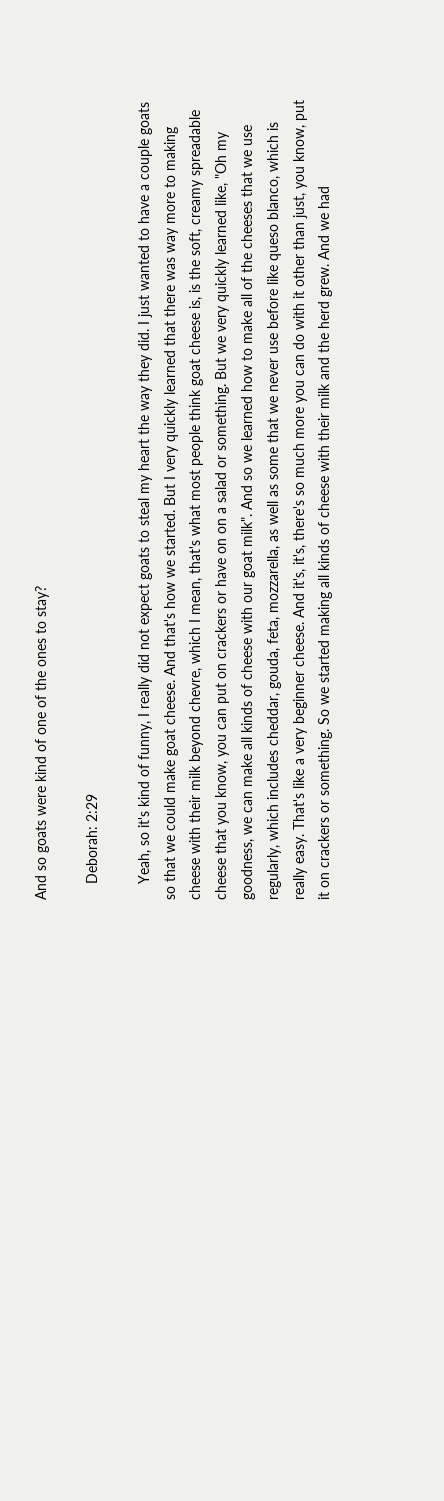And so goats were kind of one of the ones to stay?

    Deborah: 2:29

    Yeah, so it's kind of funny, I really did not expect goats to steal my heart the way they did. I just wanted to have a couple goats so that we could make goat cheese. And that's how we started. But I very quickly learned that there was way more to making cheese with their milk beyond chevre, which I mean, that's what most people think goat cheese is, is the soft, creamy spreadable cheese that you know, you can put on crackers or have on on a salad or something. But we very quickly learned like, "Oh my goodness, we can make all kinds of cheese with our goat milk". And so we learned how to make all of the cheeses that we use regularly, which includes cheddar, gouda, feta, mozzarella, as well as some that we never use before like queso blanco, which is really easy. That's like a very beginner cheese. And it's, it's, there's so much more you can do with it other than just, you know, put it on crackers or something. So we started making all kinds of cheese with their milk and the herd grew. And we had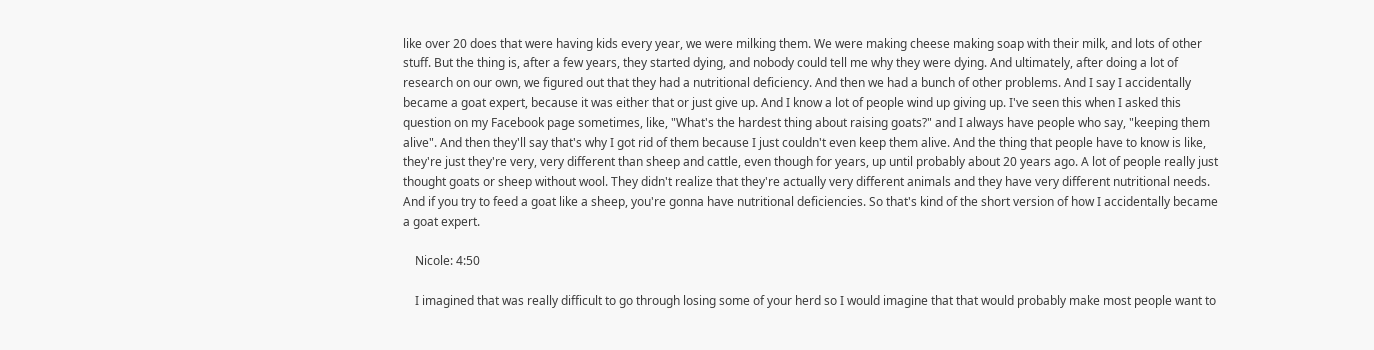like over 20 does that were having kids every year, we were milking them. We were making cheese making soap with their milk, and lots of other stuff. But the thing is, after a few years, they started dying, and nobody could tell me why they were dying. And ultimately, after doing a lot of research on our own, we figured out that they had a nutritional deficiency. And then we had a bunch of other problems. And I say I accidentally became a goat expert, because it was either that or just give up. And I know a lot of people wind up giving up. I've seen this when I asked this question on my Facebook page sometimes, like, "What's the hardest thing about raising goats?" and I always have people who say, "keeping them alive". And then they'll say that's why I got rid of them because I just couldn't even keep them alive. And the thing that people have to know is like, they're just they're very, very different than sheep and cattle, even though for years, up until probably about 20 years ago. A lot of people really just thought goats or sheep without wool. They didn't realize that they're actually very different animals and they have very different nutritional needs. And if you try to feed a goat like a sheep, you're gonna have nutritional deficiencies. So that's kind of the short version of how I accidentally became a goat expert.

    Nicole: 4:50

    I imagined that was really difficult to go through losing some of your herd so I would imagine that that would probably make most people want to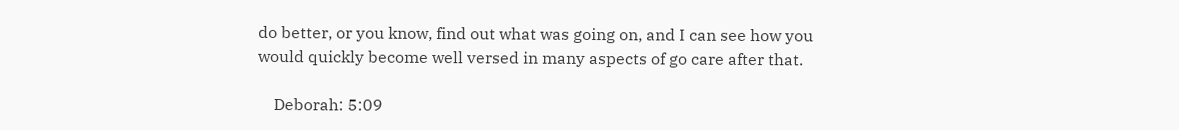do better, or you know, find out what was going on, and I can see how you would quickly become well versed in many aspects of go care after that.

    Deborah: 5:09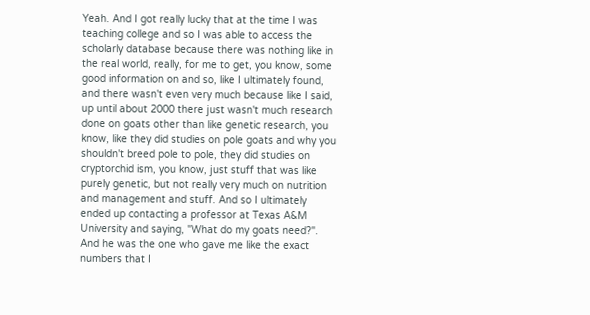Yeah. And I got really lucky that at the time I was teaching college and so I was able to access the scholarly database because there was nothing like in the real world, really, for me to get, you know, some good information on and so, like I ultimately found, and there wasn't even very much because like I said, up until about 2000 there just wasn't much research done on goats other than like genetic research, you know, like they did studies on pole goats and why you shouldn't breed pole to pole, they did studies on cryptorchid ism, you know, just stuff that was like purely genetic, but not really very much on nutrition and management and stuff. And so I ultimately ended up contacting a professor at Texas A&M University and saying, "What do my goats need?". And he was the one who gave me like the exact numbers that I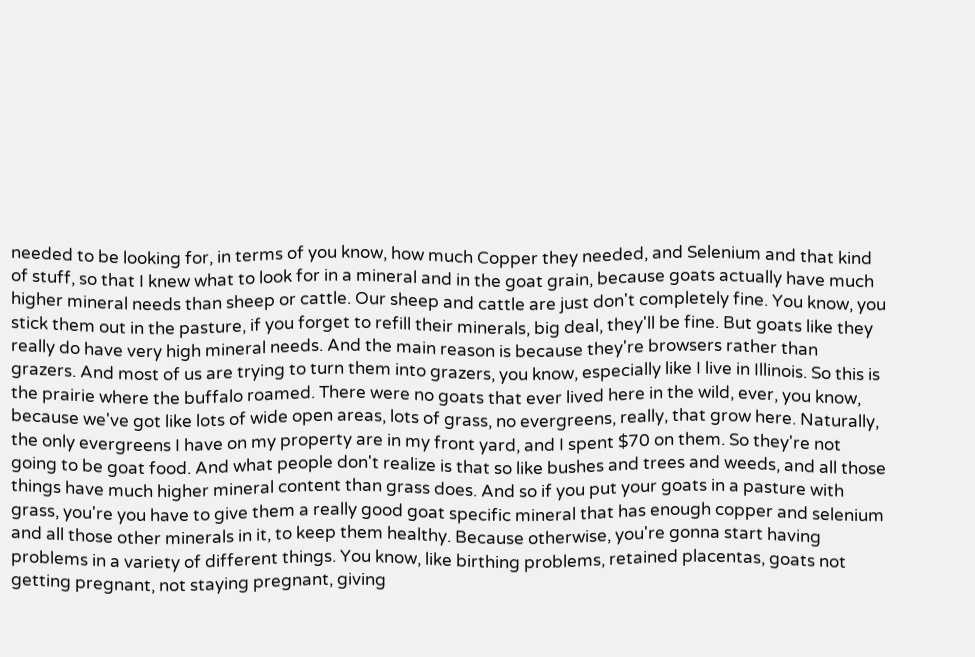needed to be looking for, in terms of you know, how much Copper they needed, and Selenium and that kind of stuff, so that I knew what to look for in a mineral and in the goat grain, because goats actually have much higher mineral needs than sheep or cattle. Our sheep and cattle are just don't completely fine. You know, you stick them out in the pasture, if you forget to refill their minerals, big deal, they'll be fine. But goats like they really do have very high mineral needs. And the main reason is because they're browsers rather than grazers. And most of us are trying to turn them into grazers, you know, especially like I live in Illinois. So this is the prairie where the buffalo roamed. There were no goats that ever lived here in the wild, ever, you know, because we've got like lots of wide open areas, lots of grass, no evergreens, really, that grow here. Naturally, the only evergreens I have on my property are in my front yard, and I spent $70 on them. So they're not going to be goat food. And what people don't realize is that so like bushes and trees and weeds, and all those things have much higher mineral content than grass does. And so if you put your goats in a pasture with grass, you're you have to give them a really good goat specific mineral that has enough copper and selenium and all those other minerals in it, to keep them healthy. Because otherwise, you're gonna start having problems in a variety of different things. You know, like birthing problems, retained placentas, goats not getting pregnant, not staying pregnant, giving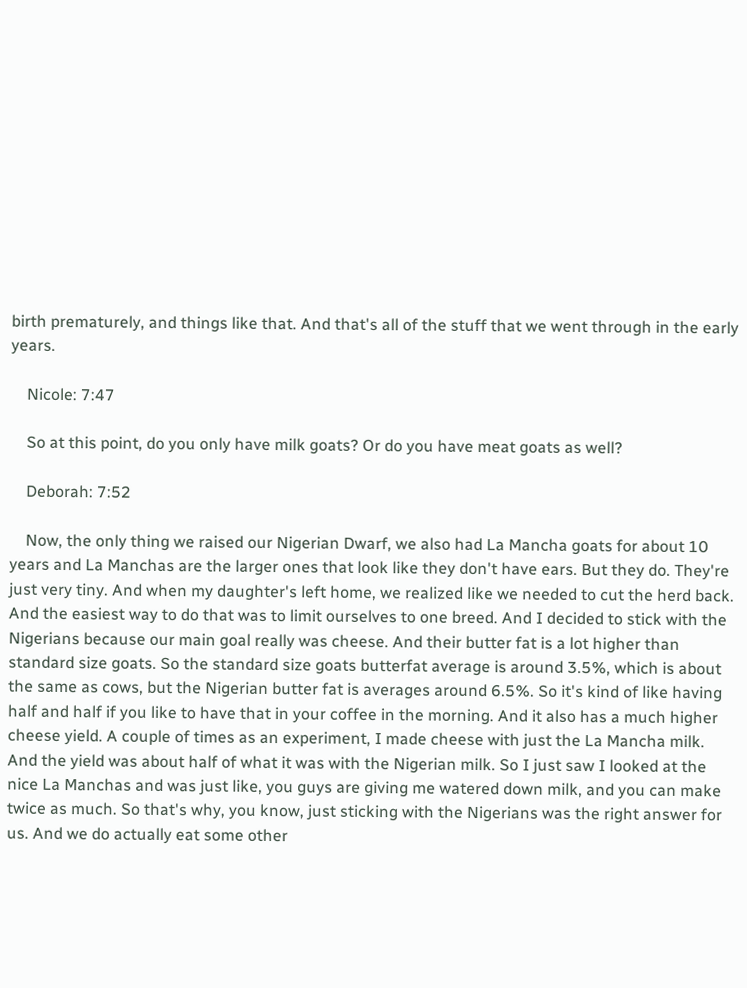birth prematurely, and things like that. And that's all of the stuff that we went through in the early years.

    Nicole: 7:47

    So at this point, do you only have milk goats? Or do you have meat goats as well?

    Deborah: 7:52

    Now, the only thing we raised our Nigerian Dwarf, we also had La Mancha goats for about 10 years and La Manchas are the larger ones that look like they don't have ears. But they do. They're just very tiny. And when my daughter's left home, we realized like we needed to cut the herd back. And the easiest way to do that was to limit ourselves to one breed. And I decided to stick with the Nigerians because our main goal really was cheese. And their butter fat is a lot higher than standard size goats. So the standard size goats butterfat average is around 3.5%, which is about the same as cows, but the Nigerian butter fat is averages around 6.5%. So it's kind of like having half and half if you like to have that in your coffee in the morning. And it also has a much higher cheese yield. A couple of times as an experiment, I made cheese with just the La Mancha milk. And the yield was about half of what it was with the Nigerian milk. So I just saw I looked at the nice La Manchas and was just like, you guys are giving me watered down milk, and you can make twice as much. So that's why, you know, just sticking with the Nigerians was the right answer for us. And we do actually eat some other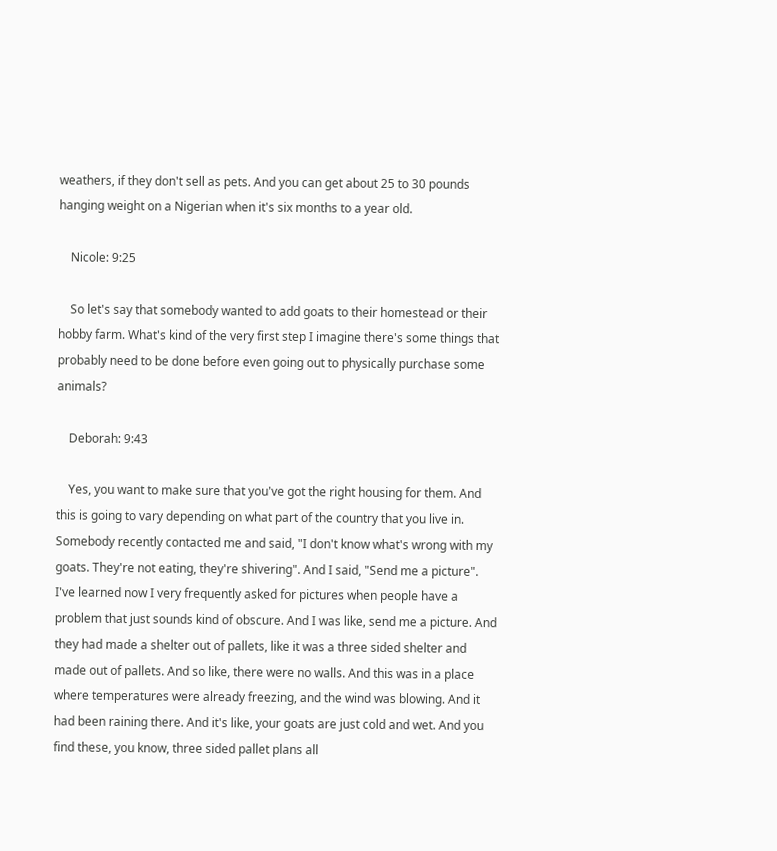weathers, if they don't sell as pets. And you can get about 25 to 30 pounds hanging weight on a Nigerian when it's six months to a year old.

    Nicole: 9:25

    So let's say that somebody wanted to add goats to their homestead or their hobby farm. What's kind of the very first step I imagine there's some things that probably need to be done before even going out to physically purchase some animals?

    Deborah: 9:43

    Yes, you want to make sure that you've got the right housing for them. And this is going to vary depending on what part of the country that you live in. Somebody recently contacted me and said, "I don't know what's wrong with my goats. They're not eating, they're shivering". And I said, "Send me a picture". I've learned now I very frequently asked for pictures when people have a problem that just sounds kind of obscure. And I was like, send me a picture. And they had made a shelter out of pallets, like it was a three sided shelter and made out of pallets. And so like, there were no walls. And this was in a place where temperatures were already freezing, and the wind was blowing. And it had been raining there. And it's like, your goats are just cold and wet. And you find these, you know, three sided pallet plans all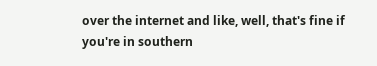over the internet and like, well, that's fine if you're in southern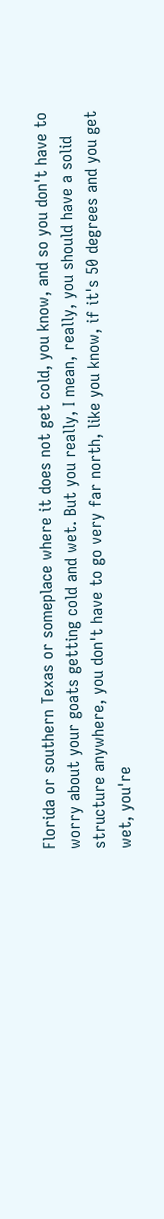Florida or southern Texas or someplace where it does not get cold, you know, and so you don't have to worry about your goats getting cold and wet. But you really, I mean, really, you should have a solid structure anywhere, you don't have to go very far north, like you know, if it's 50 degrees and you get wet, you're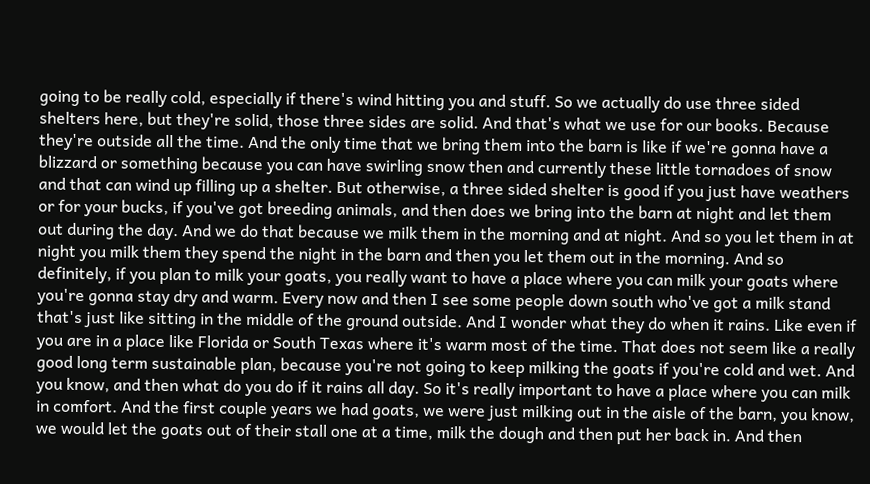going to be really cold, especially if there's wind hitting you and stuff. So we actually do use three sided shelters here, but they're solid, those three sides are solid. And that's what we use for our books. Because they're outside all the time. And the only time that we bring them into the barn is like if we're gonna have a blizzard or something because you can have swirling snow then and currently these little tornadoes of snow and that can wind up filling up a shelter. But otherwise, a three sided shelter is good if you just have weathers or for your bucks, if you've got breeding animals, and then does we bring into the barn at night and let them out during the day. And we do that because we milk them in the morning and at night. And so you let them in at night you milk them they spend the night in the barn and then you let them out in the morning. And so definitely, if you plan to milk your goats, you really want to have a place where you can milk your goats where you're gonna stay dry and warm. Every now and then I see some people down south who've got a milk stand that's just like sitting in the middle of the ground outside. And I wonder what they do when it rains. Like even if you are in a place like Florida or South Texas where it's warm most of the time. That does not seem like a really good long term sustainable plan, because you're not going to keep milking the goats if you're cold and wet. And you know, and then what do you do if it rains all day. So it's really important to have a place where you can milk in comfort. And the first couple years we had goats, we were just milking out in the aisle of the barn, you know, we would let the goats out of their stall one at a time, milk the dough and then put her back in. And then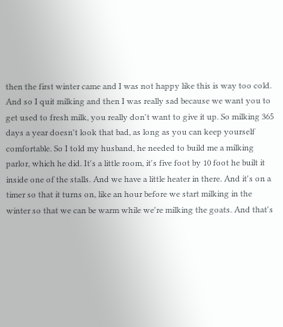then the first winter came and I was not happy like this is way too cold. And so I quit milking and then I was really sad because we want you to get used to fresh milk, you really don't want to give it up. So milking 365 days a year doesn't look that bad, as long as you can keep yourself comfortable. So I told my husband, he needed to build me a milking parlor, which he did. It's a little room, it's five foot by 10 foot he built it inside one of the stalls. And we have a little heater in there. And it's on a timer so that it turns on, like an hour before we start milking in the winter so that we can be warm while we're milking the goats. And that's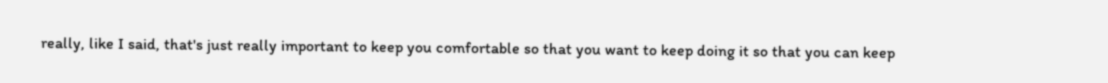really, like I said, that's just really important to keep you comfortable so that you want to keep doing it so that you can keep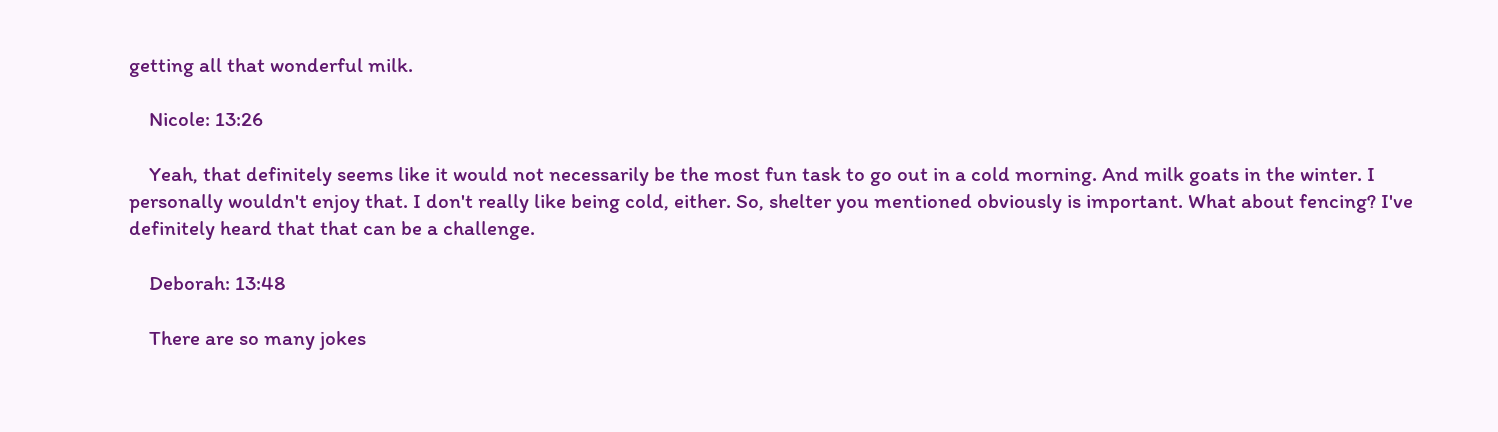getting all that wonderful milk.

    Nicole: 13:26

    Yeah, that definitely seems like it would not necessarily be the most fun task to go out in a cold morning. And milk goats in the winter. I personally wouldn't enjoy that. I don't really like being cold, either. So, shelter you mentioned obviously is important. What about fencing? I've definitely heard that that can be a challenge.

    Deborah: 13:48

    There are so many jokes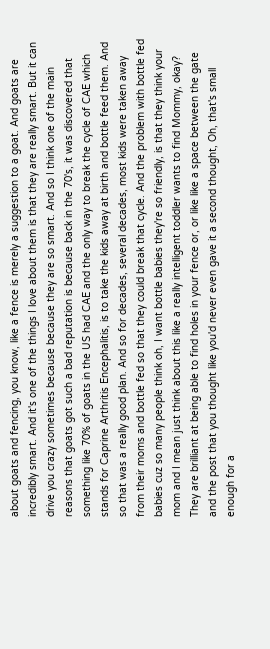about goats and fencing, you know, like a fence is merely a suggestion to a goat. And goats are incredibly smart. And it's one of the things I love about them is that they are really smart. But it can drive you crazy sometimes because because they are so smart. And so I think one of the main reasons that goats got such a bad reputation is because back in the 70's, it was discovered that something like 70% of goats in the US had CAE and the only way to break the cycle of CAE which stands for Caprine Arthritis Encephalitis, is to take the kids away at birth and bottle feed them. And so that was a really good plan. And so for decades, several decades, most kids were taken away from their moms and bottle fed so that they could break that cycle. And the problem with bottle fed babies cuz so many people think oh, I want bottle babies they're so friendly, is that they think your mom and I mean just think about this like a really intelligent toddler wants to find Mommy, okay? They are brilliant at being able to find holes in your fence or, or like like a space between the gate and the post that you thought like you'd never even gave it a second thought, Oh, that's small enough for a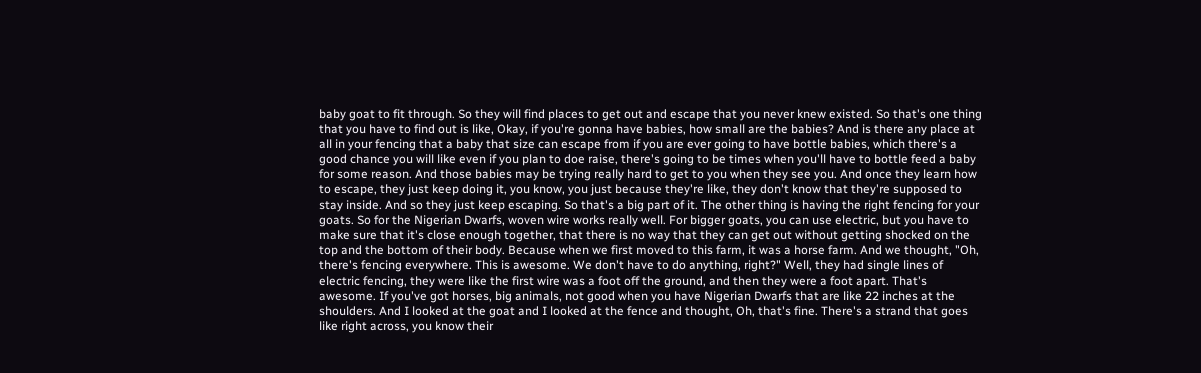baby goat to fit through. So they will find places to get out and escape that you never knew existed. So that's one thing that you have to find out is like, Okay, if you're gonna have babies, how small are the babies? And is there any place at all in your fencing that a baby that size can escape from if you are ever going to have bottle babies, which there's a good chance you will like even if you plan to doe raise, there's going to be times when you'll have to bottle feed a baby for some reason. And those babies may be trying really hard to get to you when they see you. And once they learn how to escape, they just keep doing it, you know, you just because they're like, they don't know that they're supposed to stay inside. And so they just keep escaping. So that's a big part of it. The other thing is having the right fencing for your goats. So for the Nigerian Dwarfs, woven wire works really well. For bigger goats, you can use electric, but you have to make sure that it's close enough together, that there is no way that they can get out without getting shocked on the top and the bottom of their body. Because when we first moved to this farm, it was a horse farm. And we thought, "Oh, there's fencing everywhere. This is awesome. We don't have to do anything, right?" Well, they had single lines of electric fencing, they were like the first wire was a foot off the ground, and then they were a foot apart. That's awesome. If you've got horses, big animals, not good when you have Nigerian Dwarfs that are like 22 inches at the shoulders. And I looked at the goat and I looked at the fence and thought, Oh, that's fine. There's a strand that goes like right across, you know their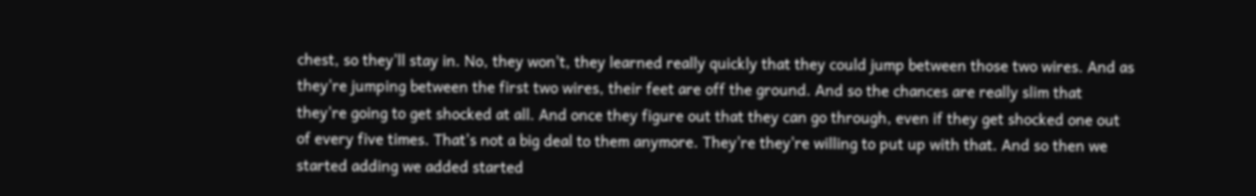chest, so they'll stay in. No, they won't, they learned really quickly that they could jump between those two wires. And as they're jumping between the first two wires, their feet are off the ground. And so the chances are really slim that they're going to get shocked at all. And once they figure out that they can go through, even if they get shocked one out of every five times. That's not a big deal to them anymore. They're they're willing to put up with that. And so then we started adding we added started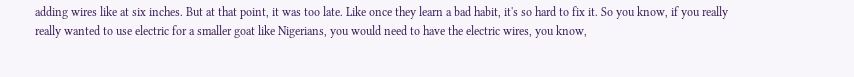adding wires like at six inches. But at that point, it was too late. Like once they learn a bad habit, it's so hard to fix it. So you know, if you really really wanted to use electric for a smaller goat like Nigerians, you would need to have the electric wires, you know,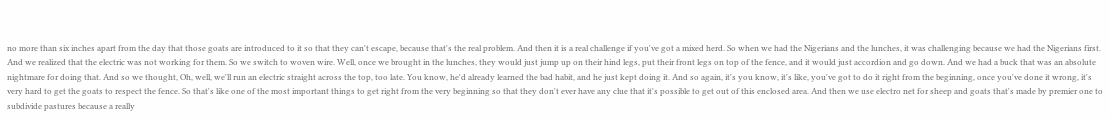no more than six inches apart from the day that those goats are introduced to it so that they can't escape, because that's the real problem. And then it is a real challenge if you've got a mixed herd. So when we had the Nigerians and the lunches, it was challenging because we had the Nigerians first. And we realized that the electric was not working for them. So we switch to woven wire. Well, once we brought in the lunches, they would just jump up on their hind legs, put their front legs on top of the fence, and it would just accordion and go down. And we had a buck that was an absolute nightmare for doing that. And so we thought, Oh, well, we'll run an electric straight across the top, too late. You know, he'd already learned the bad habit, and he just kept doing it. And so again, it's you know, it's like, you've got to do it right from the beginning, once you've done it wrong, it's very hard to get the goats to respect the fence. So that's like one of the most important things to get right from the very beginning so that they don't ever have any clue that it's possible to get out of this enclosed area. And then we use electro net for sheep and goats that's made by premier one to subdivide pastures because a really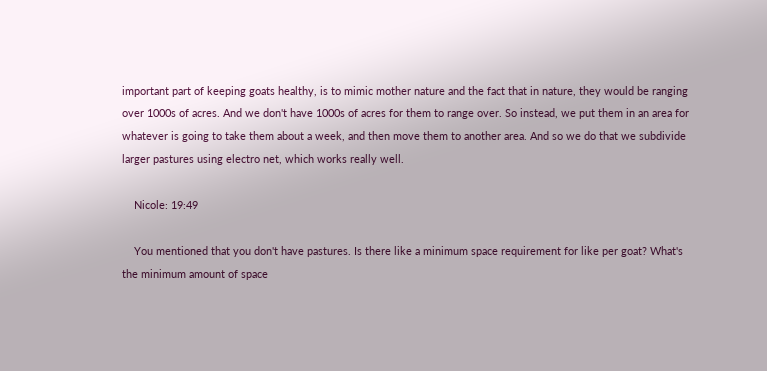important part of keeping goats healthy, is to mimic mother nature and the fact that in nature, they would be ranging over 1000s of acres. And we don't have 1000s of acres for them to range over. So instead, we put them in an area for whatever is going to take them about a week, and then move them to another area. And so we do that we subdivide larger pastures using electro net, which works really well.

    Nicole: 19:49

    You mentioned that you don't have pastures. Is there like a minimum space requirement for like per goat? What's the minimum amount of space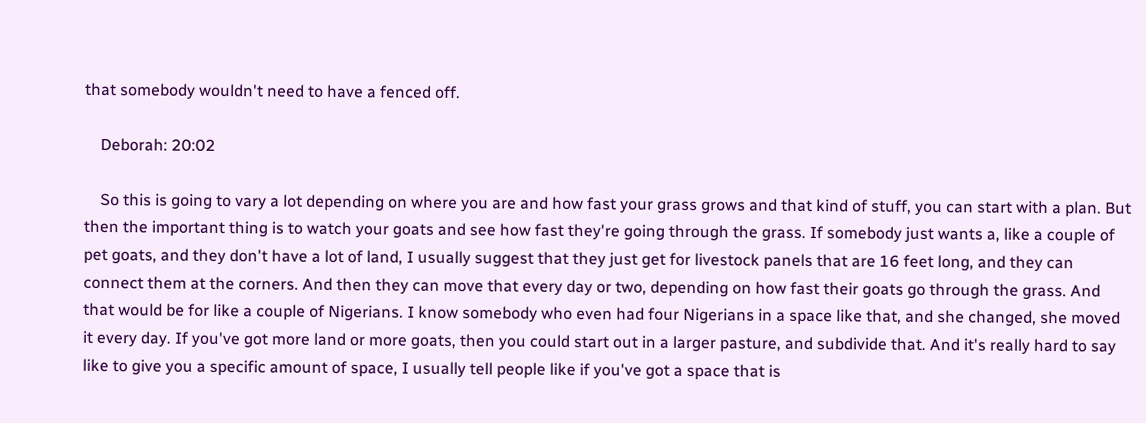that somebody wouldn't need to have a fenced off.

    Deborah: 20:02

    So this is going to vary a lot depending on where you are and how fast your grass grows and that kind of stuff, you can start with a plan. But then the important thing is to watch your goats and see how fast they're going through the grass. If somebody just wants a, like a couple of pet goats, and they don't have a lot of land, I usually suggest that they just get for livestock panels that are 16 feet long, and they can connect them at the corners. And then they can move that every day or two, depending on how fast their goats go through the grass. And that would be for like a couple of Nigerians. I know somebody who even had four Nigerians in a space like that, and she changed, she moved it every day. If you've got more land or more goats, then you could start out in a larger pasture, and subdivide that. And it's really hard to say like to give you a specific amount of space, I usually tell people like if you've got a space that is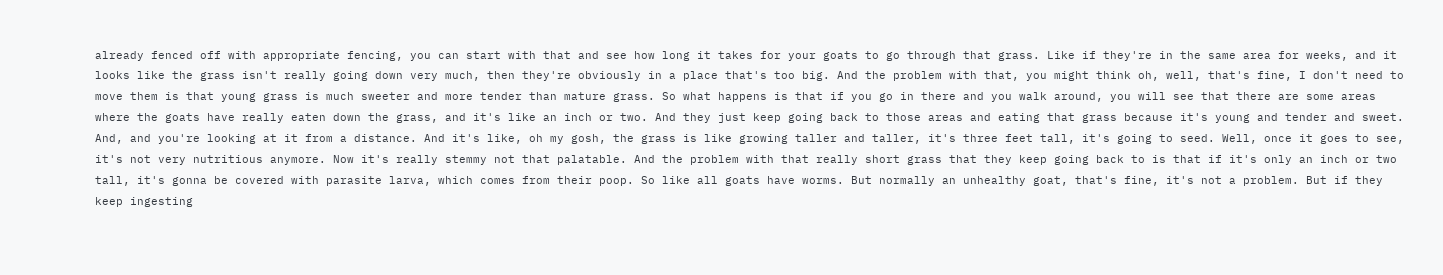already fenced off with appropriate fencing, you can start with that and see how long it takes for your goats to go through that grass. Like if they're in the same area for weeks, and it looks like the grass isn't really going down very much, then they're obviously in a place that's too big. And the problem with that, you might think oh, well, that's fine, I don't need to move them is that young grass is much sweeter and more tender than mature grass. So what happens is that if you go in there and you walk around, you will see that there are some areas where the goats have really eaten down the grass, and it's like an inch or two. And they just keep going back to those areas and eating that grass because it's young and tender and sweet. And, and you're looking at it from a distance. And it's like, oh my gosh, the grass is like growing taller and taller, it's three feet tall, it's going to seed. Well, once it goes to see, it's not very nutritious anymore. Now it's really stemmy not that palatable. And the problem with that really short grass that they keep going back to is that if it's only an inch or two tall, it's gonna be covered with parasite larva, which comes from their poop. So like all goats have worms. But normally an unhealthy goat, that's fine, it's not a problem. But if they keep ingesting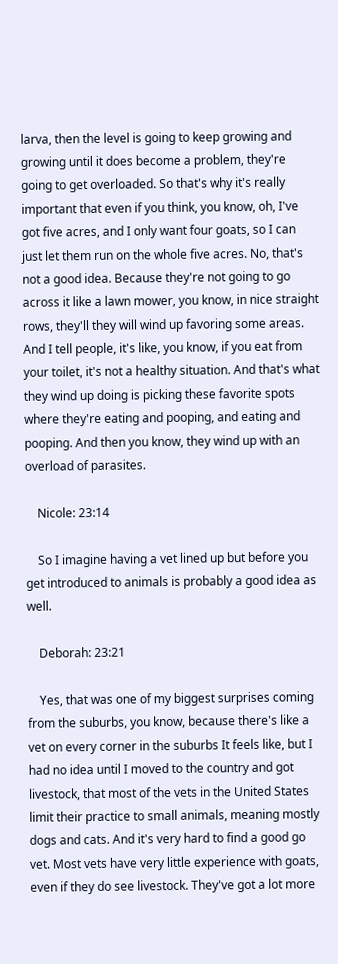larva, then the level is going to keep growing and growing until it does become a problem, they're going to get overloaded. So that's why it's really important that even if you think, you know, oh, I've got five acres, and I only want four goats, so I can just let them run on the whole five acres. No, that's not a good idea. Because they're not going to go across it like a lawn mower, you know, in nice straight rows, they'll they will wind up favoring some areas. And I tell people, it's like, you know, if you eat from your toilet, it's not a healthy situation. And that's what they wind up doing is picking these favorite spots where they're eating and pooping, and eating and pooping. And then you know, they wind up with an overload of parasites.

    Nicole: 23:14

    So I imagine having a vet lined up but before you get introduced to animals is probably a good idea as well.

    Deborah: 23:21

    Yes, that was one of my biggest surprises coming from the suburbs, you know, because there's like a vet on every corner in the suburbs It feels like, but I had no idea until I moved to the country and got livestock, that most of the vets in the United States limit their practice to small animals, meaning mostly dogs and cats. And it's very hard to find a good go vet. Most vets have very little experience with goats, even if they do see livestock. They've got a lot more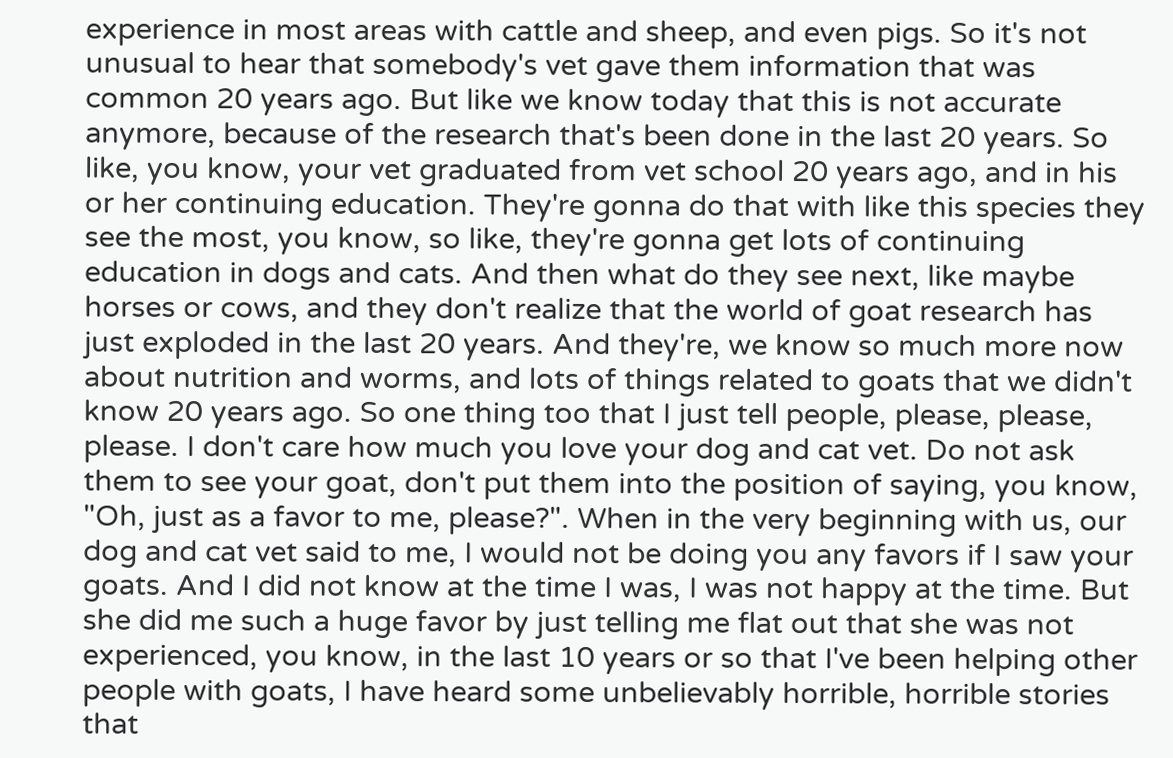experience in most areas with cattle and sheep, and even pigs. So it's not unusual to hear that somebody's vet gave them information that was common 20 years ago. But like we know today that this is not accurate anymore, because of the research that's been done in the last 20 years. So like, you know, your vet graduated from vet school 20 years ago, and in his or her continuing education. They're gonna do that with like this species they see the most, you know, so like, they're gonna get lots of continuing education in dogs and cats. And then what do they see next, like maybe horses or cows, and they don't realize that the world of goat research has just exploded in the last 20 years. And they're, we know so much more now about nutrition and worms, and lots of things related to goats that we didn't know 20 years ago. So one thing too that I just tell people, please, please, please. I don't care how much you love your dog and cat vet. Do not ask them to see your goat, don't put them into the position of saying, you know, "Oh, just as a favor to me, please?". When in the very beginning with us, our dog and cat vet said to me, I would not be doing you any favors if I saw your goats. And I did not know at the time I was, I was not happy at the time. But she did me such a huge favor by just telling me flat out that she was not experienced, you know, in the last 10 years or so that I've been helping other people with goats, I have heard some unbelievably horrible, horrible stories that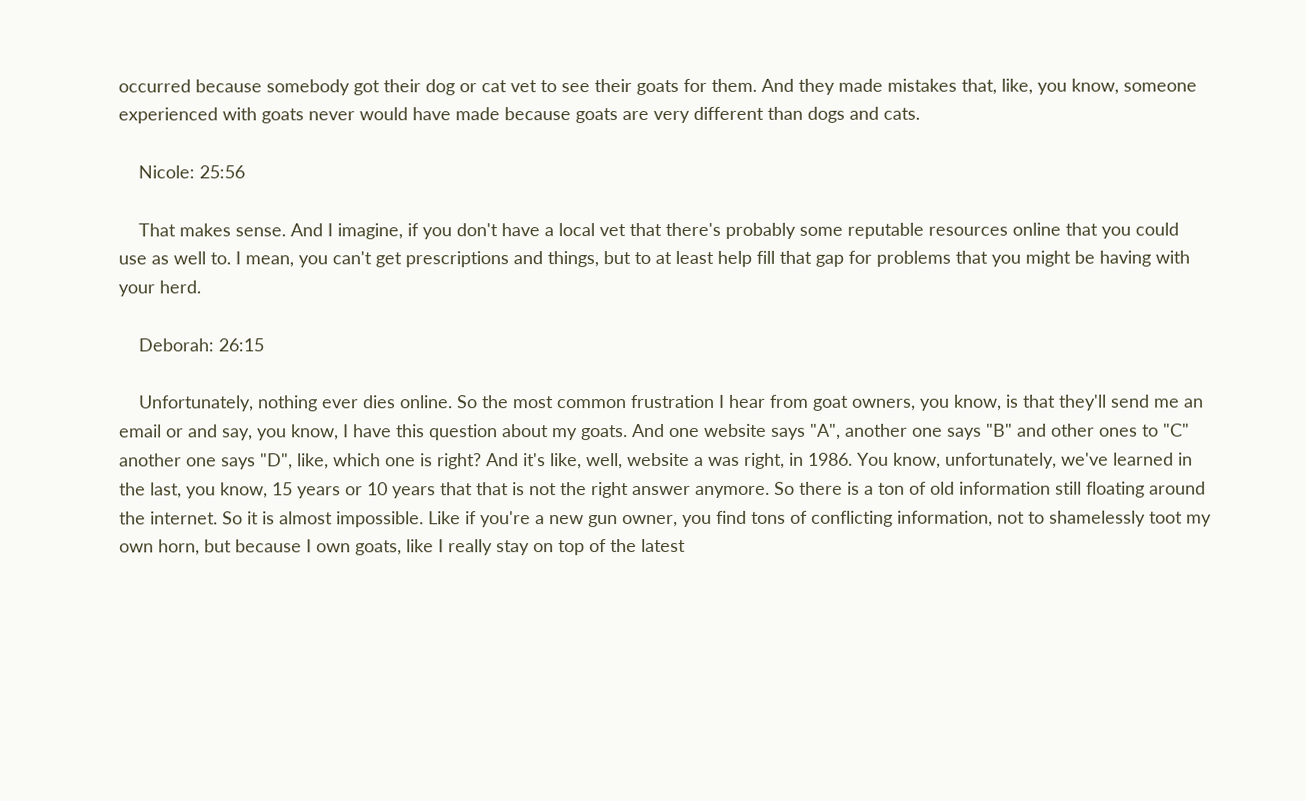occurred because somebody got their dog or cat vet to see their goats for them. And they made mistakes that, like, you know, someone experienced with goats never would have made because goats are very different than dogs and cats.

    Nicole: 25:56

    That makes sense. And I imagine, if you don't have a local vet that there's probably some reputable resources online that you could use as well to. I mean, you can't get prescriptions and things, but to at least help fill that gap for problems that you might be having with your herd.

    Deborah: 26:15

    Unfortunately, nothing ever dies online. So the most common frustration I hear from goat owners, you know, is that they'll send me an email or and say, you know, I have this question about my goats. And one website says "A", another one says "B" and other ones to "C" another one says "D", like, which one is right? And it's like, well, website a was right, in 1986. You know, unfortunately, we've learned in the last, you know, 15 years or 10 years that that is not the right answer anymore. So there is a ton of old information still floating around the internet. So it is almost impossible. Like if you're a new gun owner, you find tons of conflicting information, not to shamelessly toot my own horn, but because I own goats, like I really stay on top of the latest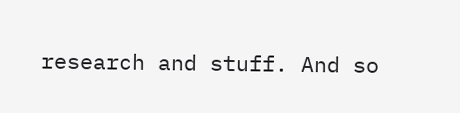research and stuff. And so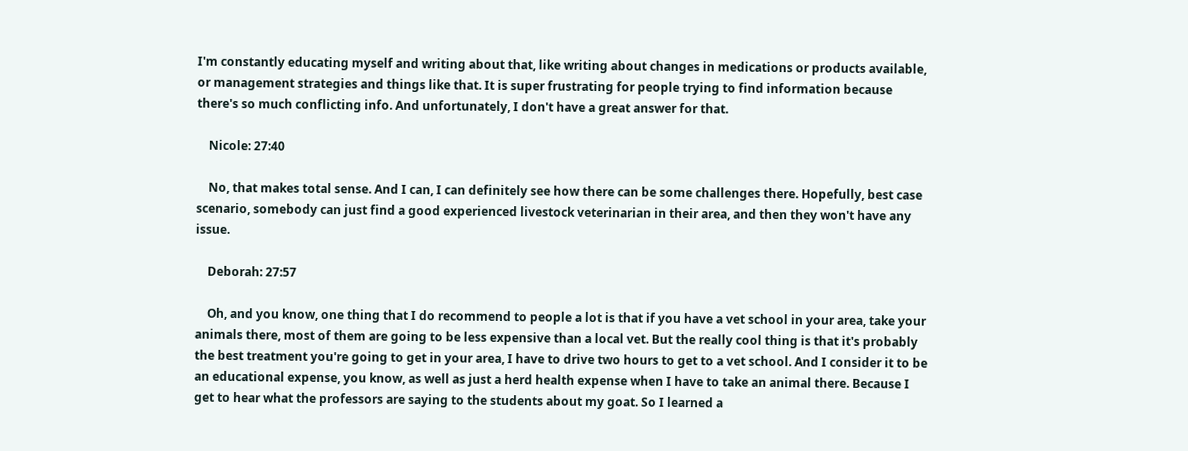I'm constantly educating myself and writing about that, like writing about changes in medications or products available, or management strategies and things like that. It is super frustrating for people trying to find information because there's so much conflicting info. And unfortunately, I don't have a great answer for that.

    Nicole: 27:40

    No, that makes total sense. And I can, I can definitely see how there can be some challenges there. Hopefully, best case scenario, somebody can just find a good experienced livestock veterinarian in their area, and then they won't have any issue.

    Deborah: 27:57

    Oh, and you know, one thing that I do recommend to people a lot is that if you have a vet school in your area, take your animals there, most of them are going to be less expensive than a local vet. But the really cool thing is that it's probably the best treatment you're going to get in your area, I have to drive two hours to get to a vet school. And I consider it to be an educational expense, you know, as well as just a herd health expense when I have to take an animal there. Because I get to hear what the professors are saying to the students about my goat. So I learned a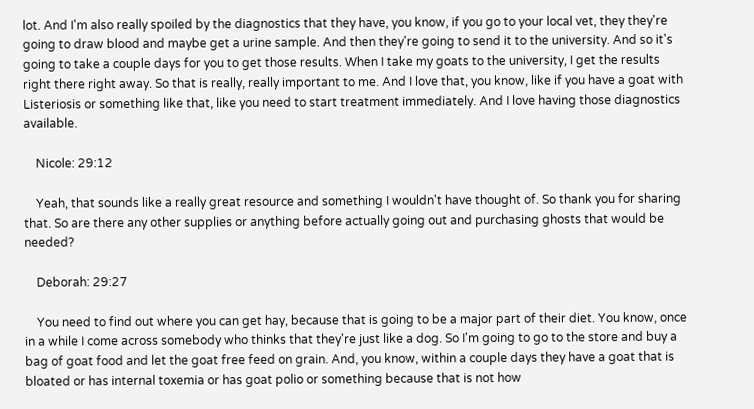lot. And I'm also really spoiled by the diagnostics that they have, you know, if you go to your local vet, they they're going to draw blood and maybe get a urine sample. And then they're going to send it to the university. And so it's going to take a couple days for you to get those results. When I take my goats to the university, I get the results right there right away. So that is really, really important to me. And I love that, you know, like if you have a goat with Listeriosis or something like that, like you need to start treatment immediately. And I love having those diagnostics available.

    Nicole: 29:12

    Yeah, that sounds like a really great resource and something I wouldn't have thought of. So thank you for sharing that. So are there any other supplies or anything before actually going out and purchasing ghosts that would be needed?

    Deborah: 29:27

    You need to find out where you can get hay, because that is going to be a major part of their diet. You know, once in a while I come across somebody who thinks that they're just like a dog. So I'm going to go to the store and buy a bag of goat food and let the goat free feed on grain. And, you know, within a couple days they have a goat that is bloated or has internal toxemia or has goat polio or something because that is not how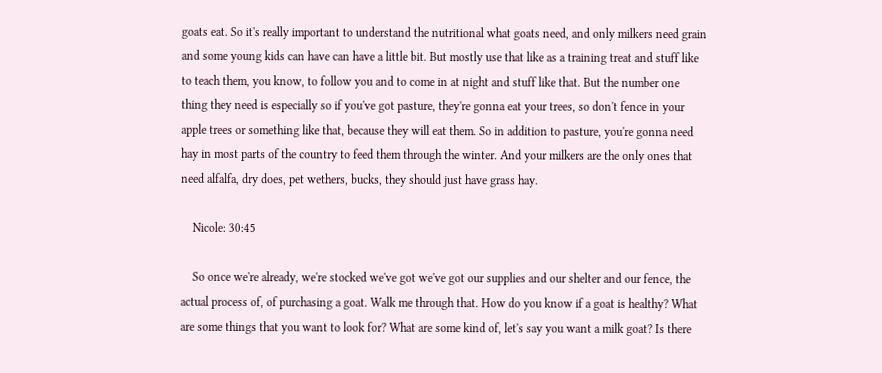goats eat. So it's really important to understand the nutritional what goats need, and only milkers need grain and some young kids can have can have a little bit. But mostly use that like as a training treat and stuff like to teach them, you know, to follow you and to come in at night and stuff like that. But the number one thing they need is especially so if you've got pasture, they're gonna eat your trees, so don't fence in your apple trees or something like that, because they will eat them. So in addition to pasture, you're gonna need hay in most parts of the country to feed them through the winter. And your milkers are the only ones that need alfalfa, dry does, pet wethers, bucks, they should just have grass hay.

    Nicole: 30:45

    So once we're already, we're stocked we've got we've got our supplies and our shelter and our fence, the actual process of, of purchasing a goat. Walk me through that. How do you know if a goat is healthy? What are some things that you want to look for? What are some kind of, let's say you want a milk goat? Is there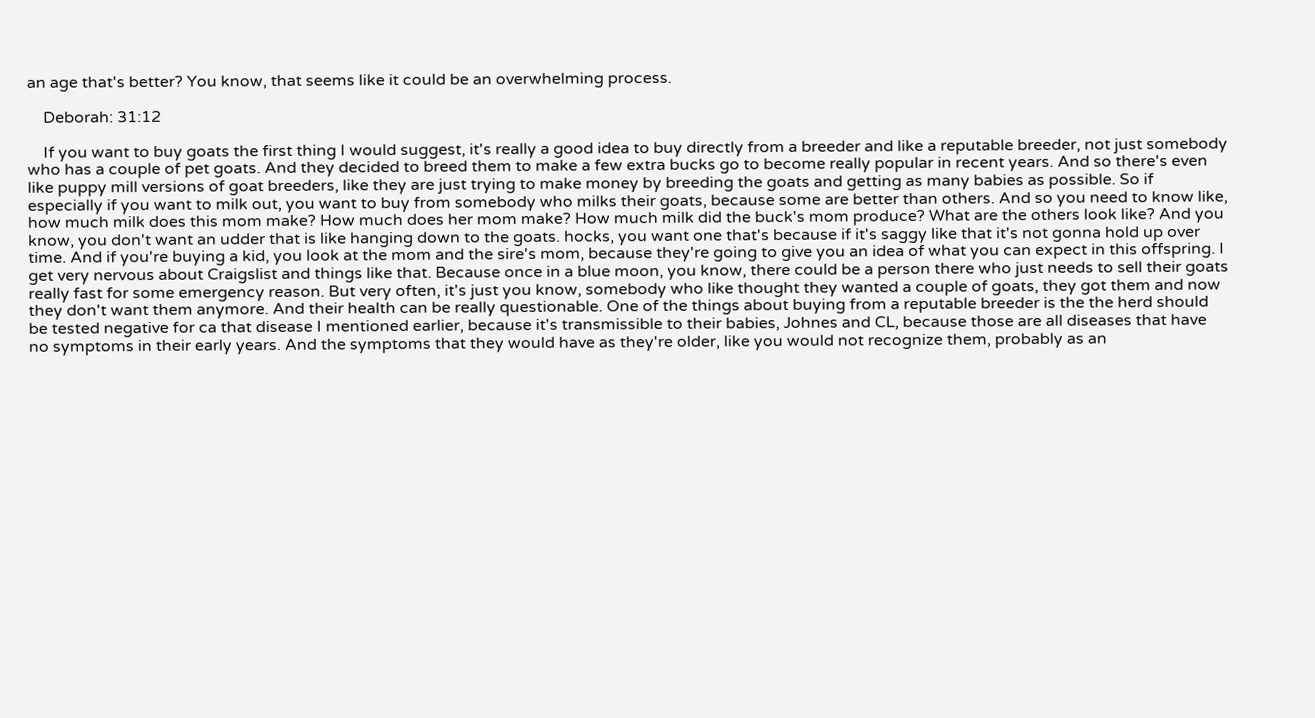an age that's better? You know, that seems like it could be an overwhelming process.

    Deborah: 31:12

    If you want to buy goats the first thing I would suggest, it's really a good idea to buy directly from a breeder and like a reputable breeder, not just somebody who has a couple of pet goats. And they decided to breed them to make a few extra bucks go to become really popular in recent years. And so there's even like puppy mill versions of goat breeders, like they are just trying to make money by breeding the goats and getting as many babies as possible. So if especially if you want to milk out, you want to buy from somebody who milks their goats, because some are better than others. And so you need to know like, how much milk does this mom make? How much does her mom make? How much milk did the buck's mom produce? What are the others look like? And you know, you don't want an udder that is like hanging down to the goats. hocks, you want one that's because if it's saggy like that it's not gonna hold up over time. And if you're buying a kid, you look at the mom and the sire's mom, because they're going to give you an idea of what you can expect in this offspring. I get very nervous about Craigslist and things like that. Because once in a blue moon, you know, there could be a person there who just needs to sell their goats really fast for some emergency reason. But very often, it's just you know, somebody who like thought they wanted a couple of goats, they got them and now they don't want them anymore. And their health can be really questionable. One of the things about buying from a reputable breeder is the the herd should be tested negative for ca that disease I mentioned earlier, because it's transmissible to their babies, Johnes and CL, because those are all diseases that have no symptoms in their early years. And the symptoms that they would have as they're older, like you would not recognize them, probably as an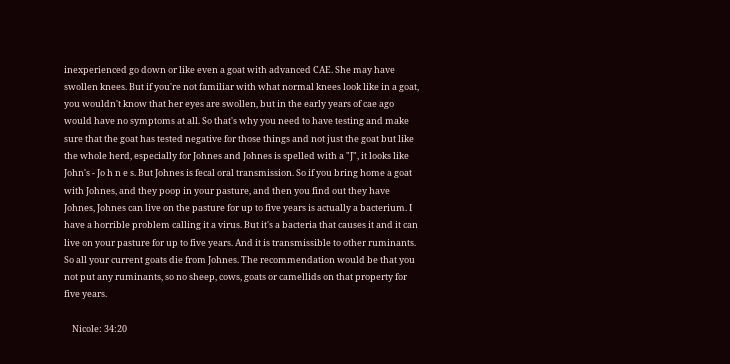inexperienced go down or like even a goat with advanced CAE. She may have swollen knees. But if you're not familiar with what normal knees look like in a goat, you wouldn't know that her eyes are swollen, but in the early years of cae ago would have no symptoms at all. So that's why you need to have testing and make sure that the goat has tested negative for those things and not just the goat but like the whole herd, especially for Johnes and Johnes is spelled with a "J", it looks like John's - Jo h n e s. But Johnes is fecal oral transmission. So if you bring home a goat with Johnes, and they poop in your pasture, and then you find out they have Johnes, Johnes can live on the pasture for up to five years is actually a bacterium. I have a horrible problem calling it a virus. But it's a bacteria that causes it and it can live on your pasture for up to five years. And it is transmissible to other ruminants. So all your current goats die from Johnes. The recommendation would be that you not put any ruminants, so no sheep, cows, goats or camellids on that property for five years.

    Nicole: 34:20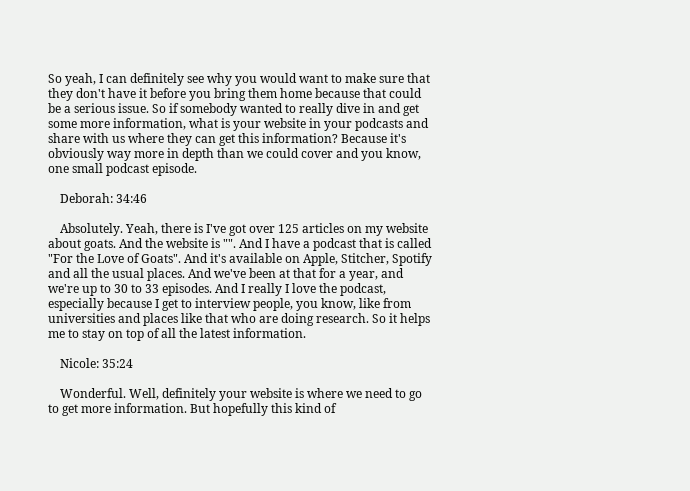So yeah, I can definitely see why you would want to make sure that they don't have it before you bring them home because that could be a serious issue. So if somebody wanted to really dive in and get some more information, what is your website in your podcasts and share with us where they can get this information? Because it's obviously way more in depth than we could cover and you know, one small podcast episode.

    Deborah: 34:46

    Absolutely. Yeah, there is I've got over 125 articles on my website about goats. And the website is "". And I have a podcast that is called "For the Love of Goats". And it's available on Apple, Stitcher, Spotify and all the usual places. And we've been at that for a year, and we're up to 30 to 33 episodes. And I really I love the podcast, especially because I get to interview people, you know, like from universities and places like that who are doing research. So it helps me to stay on top of all the latest information.

    Nicole: 35:24

    Wonderful. Well, definitely your website is where we need to go to get more information. But hopefully this kind of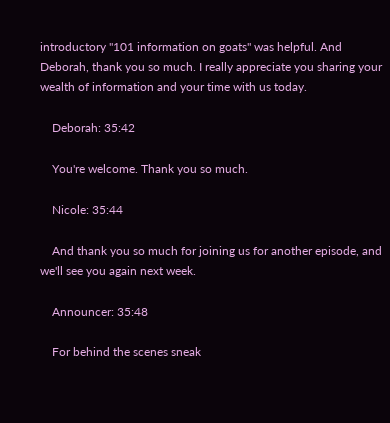introductory "101 information on goats" was helpful. And Deborah, thank you so much. I really appreciate you sharing your wealth of information and your time with us today.

    Deborah: 35:42

    You're welcome. Thank you so much.

    Nicole: 35:44

    And thank you so much for joining us for another episode, and we'll see you again next week.

    Announcer: 35:48

    For behind the scenes sneak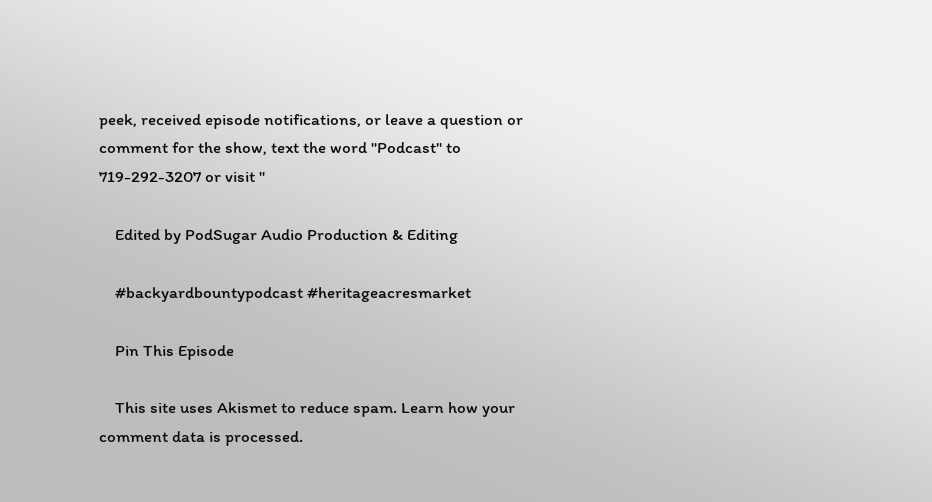peek, received episode notifications, or leave a question or comment for the show, text the word "Podcast" to 719-292-3207 or visit "

    Edited by PodSugar Audio Production & Editing

    #backyardbountypodcast #heritageacresmarket

    Pin This Episode

    This site uses Akismet to reduce spam. Learn how your comment data is processed.